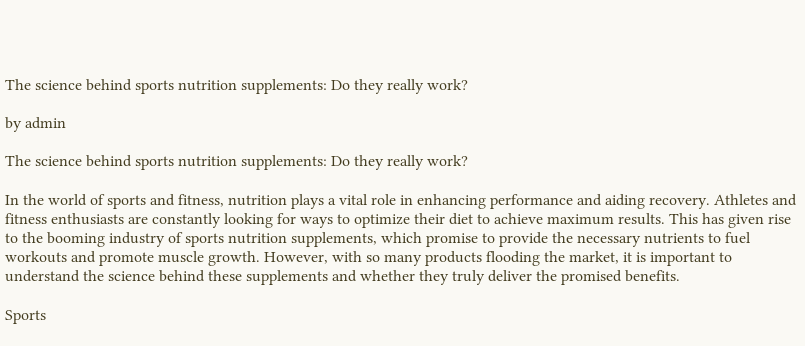The science behind sports nutrition supplements: Do they really work?

by admin

The science behind sports nutrition supplements: Do they really work?

In the world of sports and fitness, nutrition plays a vital role in enhancing performance and aiding recovery. Athletes and fitness enthusiasts are constantly looking for ways to optimize their diet to achieve maximum results. This has given rise to the booming industry of sports nutrition supplements, which promise to provide the necessary nutrients to fuel workouts and promote muscle growth. However, with so many products flooding the market, it is important to understand the science behind these supplements and whether they truly deliver the promised benefits.

Sports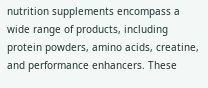nutrition supplements encompass a wide range of products, including protein powders, amino acids, creatine, and performance enhancers. These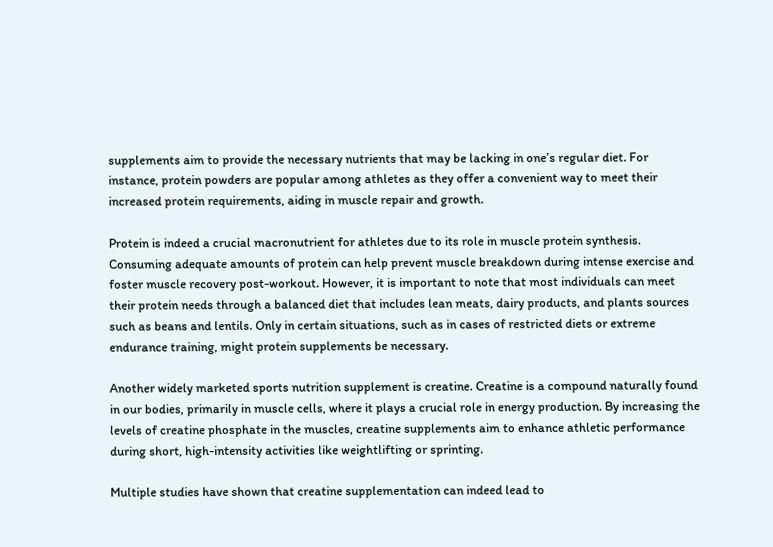supplements aim to provide the necessary nutrients that may be lacking in one’s regular diet. For instance, protein powders are popular among athletes as they offer a convenient way to meet their increased protein requirements, aiding in muscle repair and growth.

Protein is indeed a crucial macronutrient for athletes due to its role in muscle protein synthesis. Consuming adequate amounts of protein can help prevent muscle breakdown during intense exercise and foster muscle recovery post-workout. However, it is important to note that most individuals can meet their protein needs through a balanced diet that includes lean meats, dairy products, and plants sources such as beans and lentils. Only in certain situations, such as in cases of restricted diets or extreme endurance training, might protein supplements be necessary.

Another widely marketed sports nutrition supplement is creatine. Creatine is a compound naturally found in our bodies, primarily in muscle cells, where it plays a crucial role in energy production. By increasing the levels of creatine phosphate in the muscles, creatine supplements aim to enhance athletic performance during short, high-intensity activities like weightlifting or sprinting.

Multiple studies have shown that creatine supplementation can indeed lead to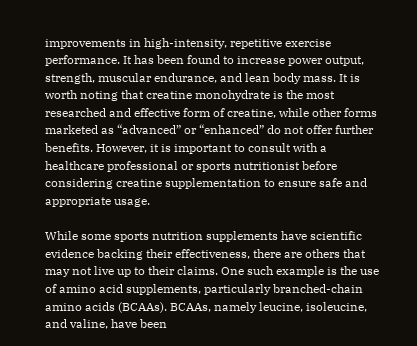improvements in high-intensity, repetitive exercise performance. It has been found to increase power output, strength, muscular endurance, and lean body mass. It is worth noting that creatine monohydrate is the most researched and effective form of creatine, while other forms marketed as “advanced” or “enhanced” do not offer further benefits. However, it is important to consult with a healthcare professional or sports nutritionist before considering creatine supplementation to ensure safe and appropriate usage.

While some sports nutrition supplements have scientific evidence backing their effectiveness, there are others that may not live up to their claims. One such example is the use of amino acid supplements, particularly branched-chain amino acids (BCAAs). BCAAs, namely leucine, isoleucine, and valine, have been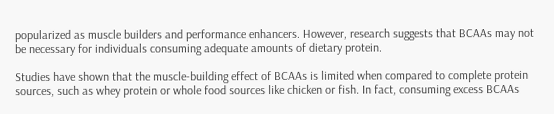popularized as muscle builders and performance enhancers. However, research suggests that BCAAs may not be necessary for individuals consuming adequate amounts of dietary protein.

Studies have shown that the muscle-building effect of BCAAs is limited when compared to complete protein sources, such as whey protein or whole food sources like chicken or fish. In fact, consuming excess BCAAs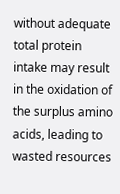without adequate total protein intake may result in the oxidation of the surplus amino acids, leading to wasted resources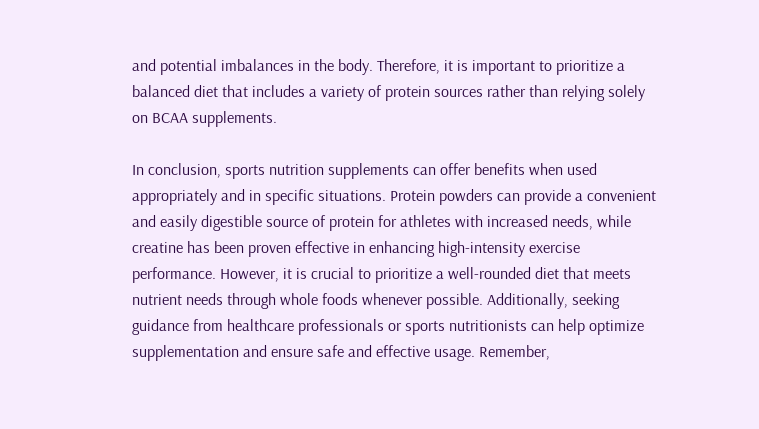and potential imbalances in the body. Therefore, it is important to prioritize a balanced diet that includes a variety of protein sources rather than relying solely on BCAA supplements.

In conclusion, sports nutrition supplements can offer benefits when used appropriately and in specific situations. Protein powders can provide a convenient and easily digestible source of protein for athletes with increased needs, while creatine has been proven effective in enhancing high-intensity exercise performance. However, it is crucial to prioritize a well-rounded diet that meets nutrient needs through whole foods whenever possible. Additionally, seeking guidance from healthcare professionals or sports nutritionists can help optimize supplementation and ensure safe and effective usage. Remember,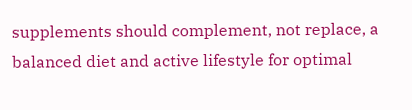supplements should complement, not replace, a balanced diet and active lifestyle for optimal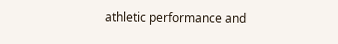athletic performance and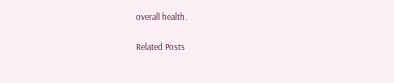overall health.

Related Posts